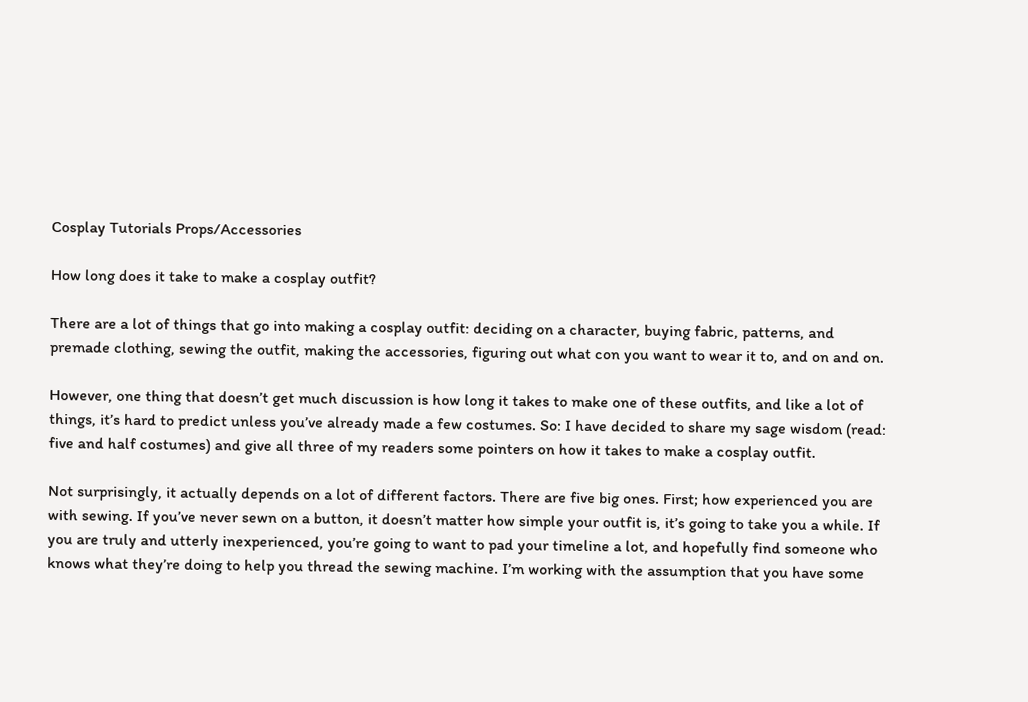Cosplay Tutorials Props/Accessories

How long does it take to make a cosplay outfit?

There are a lot of things that go into making a cosplay outfit: deciding on a character, buying fabric, patterns, and premade clothing, sewing the outfit, making the accessories, figuring out what con you want to wear it to, and on and on.

However, one thing that doesn’t get much discussion is how long it takes to make one of these outfits, and like a lot of things, it’s hard to predict unless you’ve already made a few costumes. So: I have decided to share my sage wisdom (read: five and half costumes) and give all three of my readers some pointers on how it takes to make a cosplay outfit.

Not surprisingly, it actually depends on a lot of different factors. There are five big ones. First; how experienced you are with sewing. If you’ve never sewn on a button, it doesn’t matter how simple your outfit is, it’s going to take you a while. If you are truly and utterly inexperienced, you’re going to want to pad your timeline a lot, and hopefully find someone who knows what they’re doing to help you thread the sewing machine. I’m working with the assumption that you have some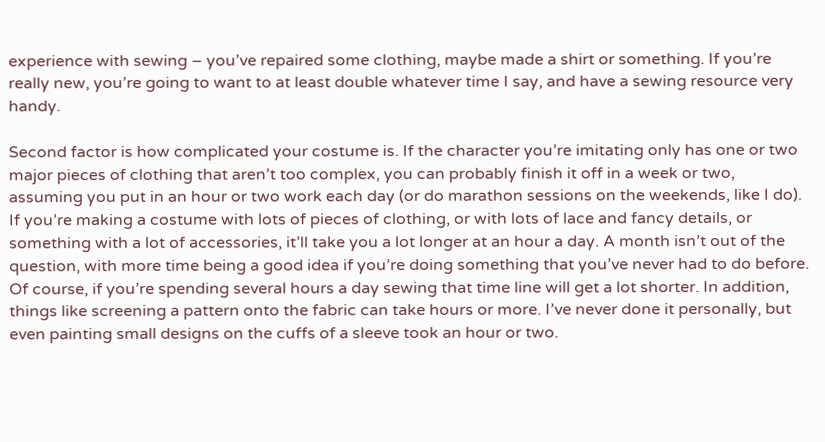experience with sewing – you’ve repaired some clothing, maybe made a shirt or something. If you’re really new, you’re going to want to at least double whatever time I say, and have a sewing resource very handy.

Second factor is how complicated your costume is. If the character you’re imitating only has one or two major pieces of clothing that aren’t too complex, you can probably finish it off in a week or two, assuming you put in an hour or two work each day (or do marathon sessions on the weekends, like I do). If you’re making a costume with lots of pieces of clothing, or with lots of lace and fancy details, or something with a lot of accessories, it’ll take you a lot longer at an hour a day. A month isn’t out of the question, with more time being a good idea if you’re doing something that you’ve never had to do before. Of course, if you’re spending several hours a day sewing that time line will get a lot shorter. In addition, things like screening a pattern onto the fabric can take hours or more. I’ve never done it personally, but even painting small designs on the cuffs of a sleeve took an hour or two.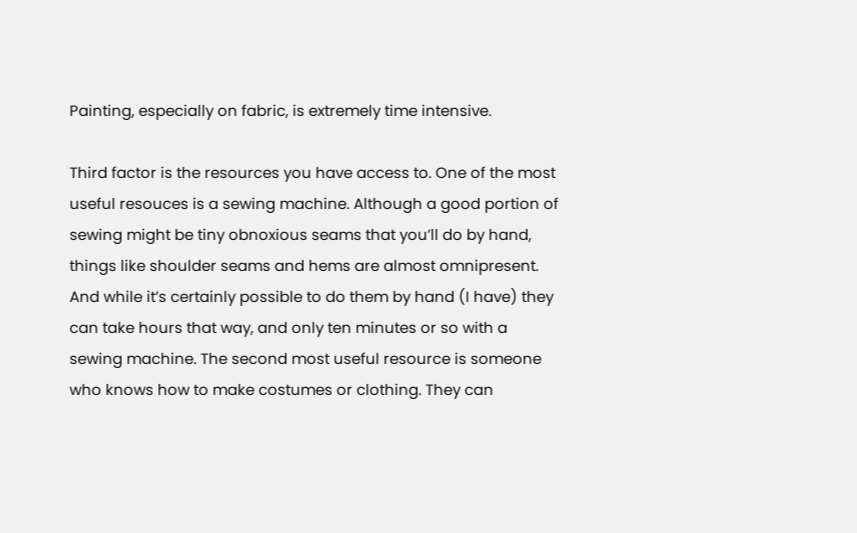Painting, especially on fabric, is extremely time intensive.

Third factor is the resources you have access to. One of the most useful resouces is a sewing machine. Although a good portion of sewing might be tiny obnoxious seams that you’ll do by hand, things like shoulder seams and hems are almost omnipresent. And while it’s certainly possible to do them by hand (I have) they can take hours that way, and only ten minutes or so with a sewing machine. The second most useful resource is someone who knows how to make costumes or clothing. They can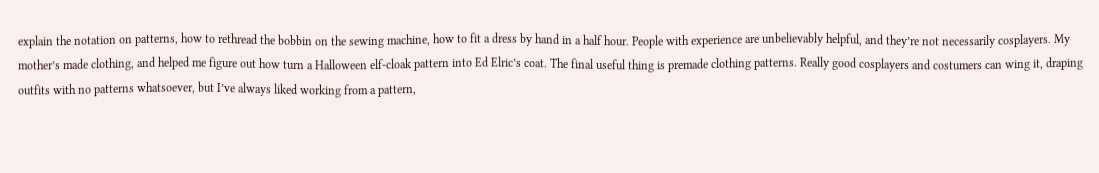explain the notation on patterns, how to rethread the bobbin on the sewing machine, how to fit a dress by hand in a half hour. People with experience are unbelievably helpful, and they’re not necessarily cosplayers. My mother’s made clothing, and helped me figure out how turn a Halloween elf-cloak pattern into Ed Elric’s coat. The final useful thing is premade clothing patterns. Really good cosplayers and costumers can wing it, draping outfits with no patterns whatsoever, but I’ve always liked working from a pattern,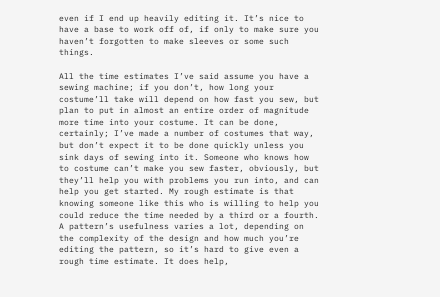even if I end up heavily editing it. It’s nice to have a base to work off of, if only to make sure you haven’t forgotten to make sleeves or some such things.

All the time estimates I’ve said assume you have a sewing machine; if you don’t, how long your costume’ll take will depend on how fast you sew, but plan to put in almost an entire order of magnitude more time into your costume. It can be done, certainly; I’ve made a number of costumes that way, but don’t expect it to be done quickly unless you sink days of sewing into it. Someone who knows how to costume can’t make you sew faster, obviously, but they’ll help you with problems you run into, and can help you get started. My rough estimate is that knowing someone like this who is willing to help you could reduce the time needed by a third or a fourth. A pattern’s usefulness varies a lot, depending on the complexity of the design and how much you’re editing the pattern, so it’s hard to give even a rough time estimate. It does help,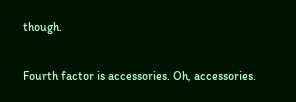though.

Fourth factor is accessories. Oh, accessories.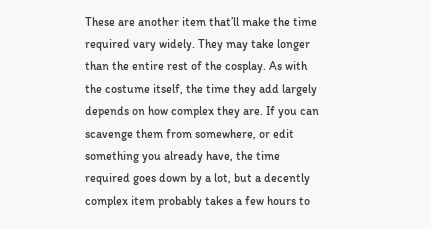These are another item that’ll make the time required vary widely. They may take longer than the entire rest of the cosplay. As with the costume itself, the time they add largely depends on how complex they are. If you can scavenge them from somewhere, or edit something you already have, the time required goes down by a lot, but a decently complex item probably takes a few hours to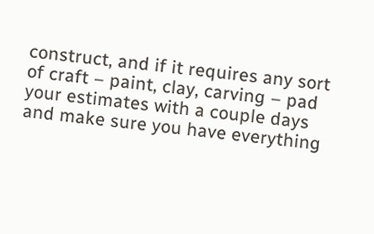construct, and if it requires any sort of craft – paint, clay, carving – pad your estimates with a couple days and make sure you have everything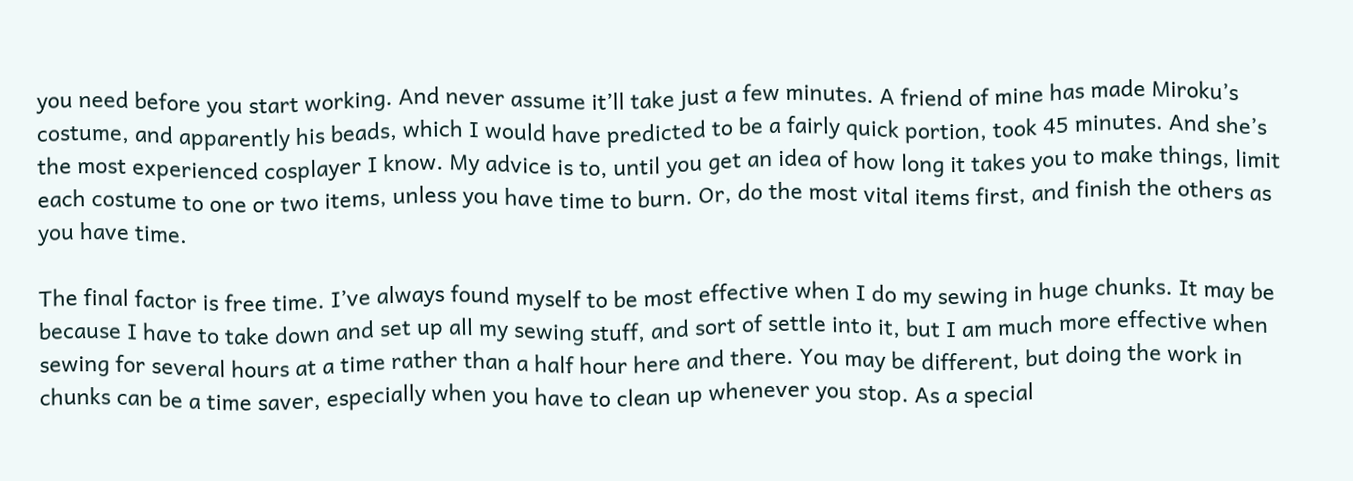you need before you start working. And never assume it’ll take just a few minutes. A friend of mine has made Miroku’s costume, and apparently his beads, which I would have predicted to be a fairly quick portion, took 45 minutes. And she’s the most experienced cosplayer I know. My advice is to, until you get an idea of how long it takes you to make things, limit each costume to one or two items, unless you have time to burn. Or, do the most vital items first, and finish the others as you have time.

The final factor is free time. I’ve always found myself to be most effective when I do my sewing in huge chunks. It may be because I have to take down and set up all my sewing stuff, and sort of settle into it, but I am much more effective when sewing for several hours at a time rather than a half hour here and there. You may be different, but doing the work in chunks can be a time saver, especially when you have to clean up whenever you stop. As a special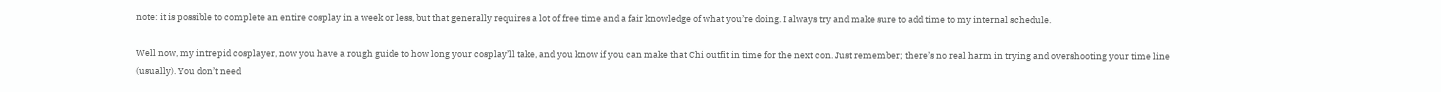note: it is possible to complete an entire cosplay in a week or less, but that generally requires a lot of free time and a fair knowledge of what you’re doing. I always try and make sure to add time to my internal schedule.

Well now, my intrepid cosplayer, now you have a rough guide to how long your cosplay’ll take, and you know if you can make that Chi outfit in time for the next con. Just remember; there’s no real harm in trying and overshooting your time line (usually). You don’t need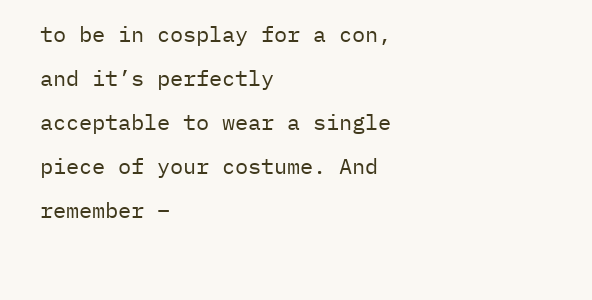to be in cosplay for a con, and it’s perfectly acceptable to wear a single piece of your costume. And remember –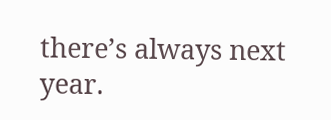there’s always next year.